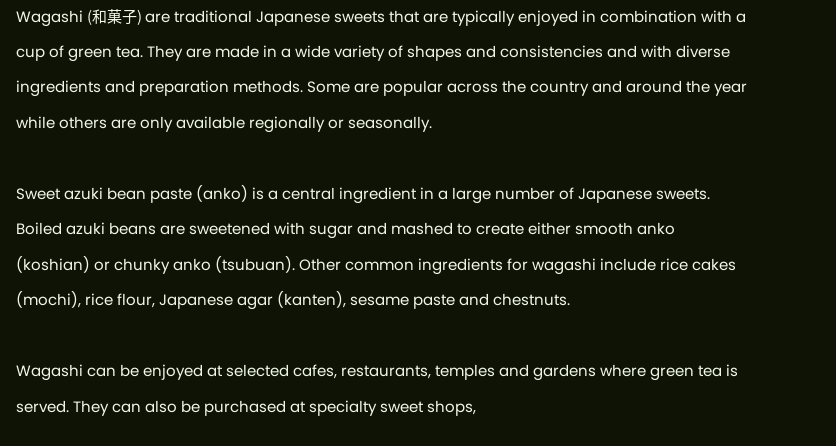Wagashi (和菓子) are traditional Japanese sweets that are typically enjoyed in combination with a cup of green tea. They are made in a wide variety of shapes and consistencies and with diverse ingredients and preparation methods. Some are popular across the country and around the year while others are only available regionally or seasonally.

Sweet azuki bean paste (anko) is a central ingredient in a large number of Japanese sweets. Boiled azuki beans are sweetened with sugar and mashed to create either smooth anko (koshian) or chunky anko (tsubuan). Other common ingredients for wagashi include rice cakes (mochi), rice flour, Japanese agar (kanten), sesame paste and chestnuts.

Wagashi can be enjoyed at selected cafes, restaurants, temples and gardens where green tea is served. They can also be purchased at specialty sweet shops,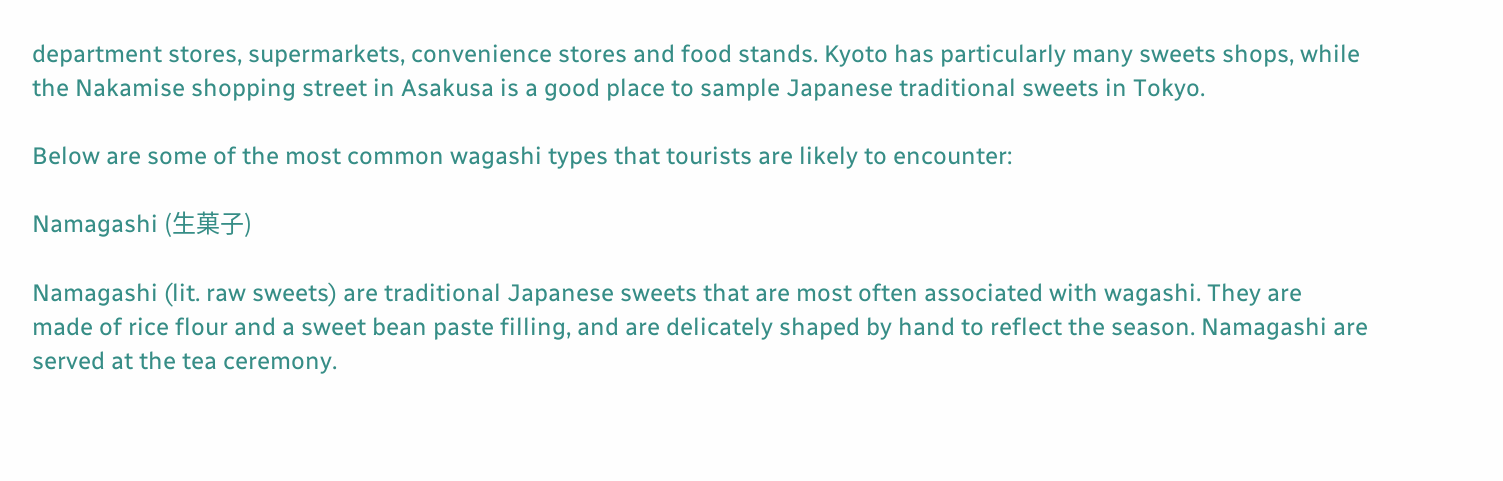department stores, supermarkets, convenience stores and food stands. Kyoto has particularly many sweets shops, while the Nakamise shopping street in Asakusa is a good place to sample Japanese traditional sweets in Tokyo.

Below are some of the most common wagashi types that tourists are likely to encounter:

Namagashi (生菓子)

Namagashi (lit. raw sweets) are traditional Japanese sweets that are most often associated with wagashi. They are made of rice flour and a sweet bean paste filling, and are delicately shaped by hand to reflect the season. Namagashi are served at the tea ceremony.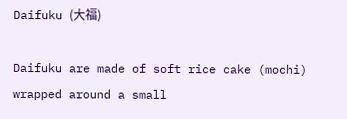Daifuku (大福)

Daifuku are made of soft rice cake (mochi) wrapped around a small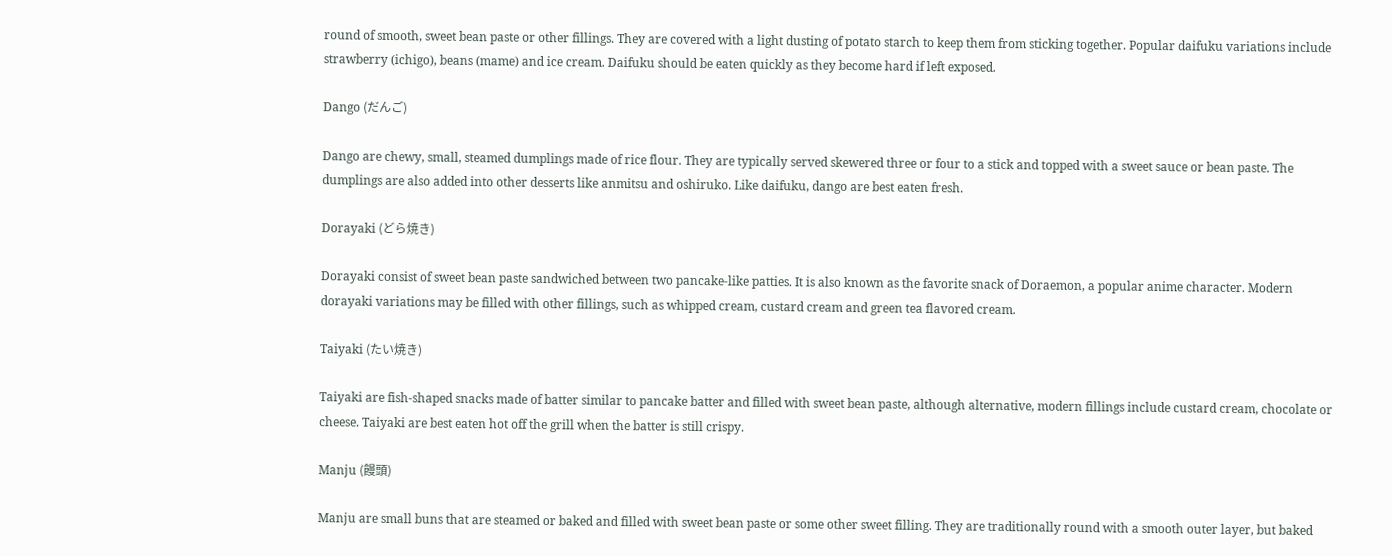round of smooth, sweet bean paste or other fillings. They are covered with a light dusting of potato starch to keep them from sticking together. Popular daifuku variations include strawberry (ichigo), beans (mame) and ice cream. Daifuku should be eaten quickly as they become hard if left exposed.

Dango (だんご)

Dango are chewy, small, steamed dumplings made of rice flour. They are typically served skewered three or four to a stick and topped with a sweet sauce or bean paste. The dumplings are also added into other desserts like anmitsu and oshiruko. Like daifuku, dango are best eaten fresh.

Dorayaki (どら焼き)

Dorayaki consist of sweet bean paste sandwiched between two pancake-like patties. It is also known as the favorite snack of Doraemon, a popular anime character. Modern dorayaki variations may be filled with other fillings, such as whipped cream, custard cream and green tea flavored cream.

Taiyaki (たい焼き)

Taiyaki are fish-shaped snacks made of batter similar to pancake batter and filled with sweet bean paste, although alternative, modern fillings include custard cream, chocolate or cheese. Taiyaki are best eaten hot off the grill when the batter is still crispy.

Manju (饅頭)

Manju are small buns that are steamed or baked and filled with sweet bean paste or some other sweet filling. They are traditionally round with a smooth outer layer, but baked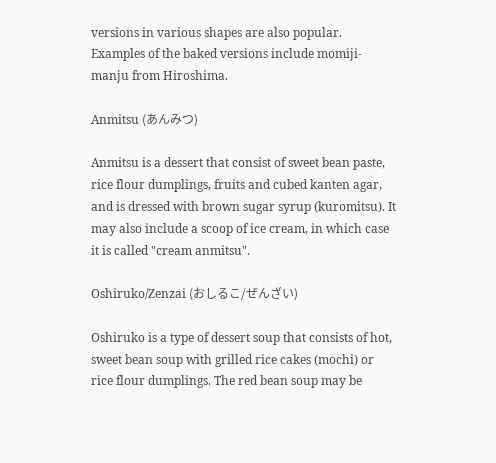versions in various shapes are also popular. Examples of the baked versions include momiji-manju from Hiroshima.

Anmitsu (あんみつ)

Anmitsu is a dessert that consist of sweet bean paste, rice flour dumplings, fruits and cubed kanten agar, and is dressed with brown sugar syrup (kuromitsu). It may also include a scoop of ice cream, in which case it is called "cream anmitsu".

Oshiruko/Zenzai (おしるこ/ぜんざい)

Oshiruko is a type of dessert soup that consists of hot, sweet bean soup with grilled rice cakes (mochi) or rice flour dumplings. The red bean soup may be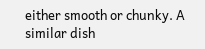either smooth or chunky. A similar dish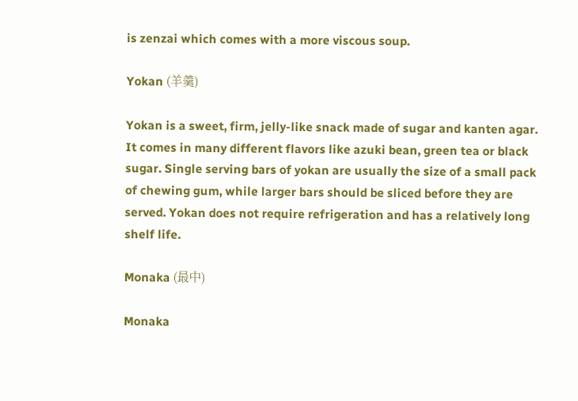is zenzai which comes with a more viscous soup.

Yokan (羊羹)

Yokan is a sweet, firm, jelly-like snack made of sugar and kanten agar. It comes in many different flavors like azuki bean, green tea or black sugar. Single serving bars of yokan are usually the size of a small pack of chewing gum, while larger bars should be sliced before they are served. Yokan does not require refrigeration and has a relatively long shelf life.

Monaka (最中)

Monaka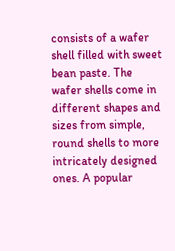consists of a wafer shell filled with sweet bean paste. The wafer shells come in different shapes and sizes from simple, round shells to more intricately designed ones. A popular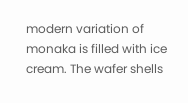modern variation of monaka is filled with ice cream. The wafer shells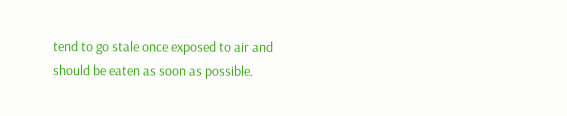tend to go stale once exposed to air and should be eaten as soon as possible.